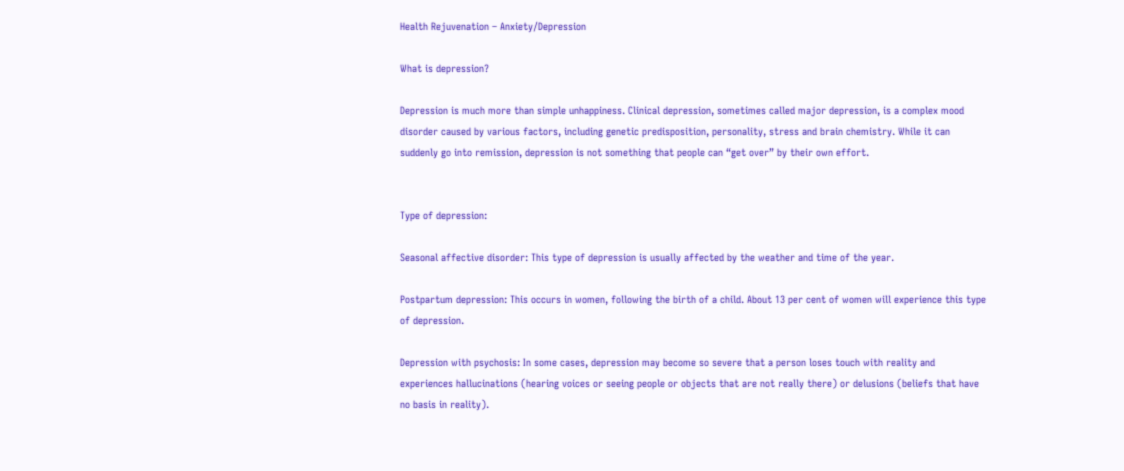Health Rejuvenation – Anxiety/Depression

What is depression?

Depression is much more than simple unhappiness. Clinical depression, sometimes called major depression, is a complex mood disorder caused by various factors, including genetic predisposition, personality, stress and brain chemistry. While it can suddenly go into remission, depression is not something that people can “get over” by their own effort.


Type of depression:

Seasonal affective disorder: This type of depression is usually affected by the weather and time of the year.

Postpartum depression: This occurs in women, following the birth of a child. About 13 per cent of women will experience this type of depression.

Depression with psychosis: In some cases, depression may become so severe that a person loses touch with reality and experiences hallucinations (hearing voices or seeing people or objects that are not really there) or delusions (beliefs that have no basis in reality).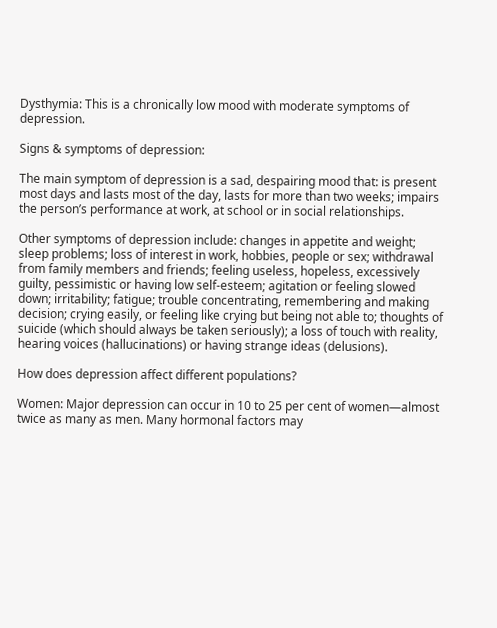Dysthymia: This is a chronically low mood with moderate symptoms of depression.

Signs & symptoms of depression:

The main symptom of depression is a sad, despairing mood that: is present most days and lasts most of the day, lasts for more than two weeks; impairs the person’s performance at work, at school or in social relationships.

Other symptoms of depression include: changes in appetite and weight; sleep problems; loss of interest in work, hobbies, people or sex; withdrawal from family members and friends; feeling useless, hopeless, excessively guilty, pessimistic or having low self-esteem; agitation or feeling slowed down; irritability; fatigue; trouble concentrating, remembering and making decision; crying easily, or feeling like crying but being not able to; thoughts of suicide (which should always be taken seriously); a loss of touch with reality, hearing voices (hallucinations) or having strange ideas (delusions).

How does depression affect different populations?

Women: Major depression can occur in 10 to 25 per cent of women—almost twice as many as men. Many hormonal factors may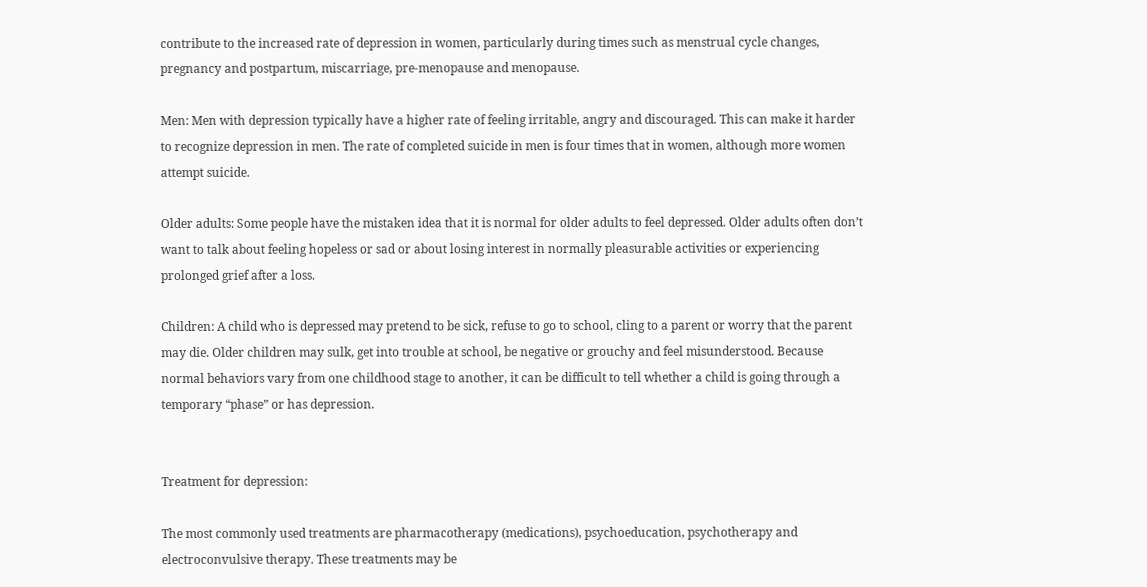contribute to the increased rate of depression in women, particularly during times such as menstrual cycle changes, pregnancy and postpartum, miscarriage, pre-menopause and menopause.

Men: Men with depression typically have a higher rate of feeling irritable, angry and discouraged. This can make it harder to recognize depression in men. The rate of completed suicide in men is four times that in women, although more women attempt suicide.

Older adults: Some people have the mistaken idea that it is normal for older adults to feel depressed. Older adults often don’t want to talk about feeling hopeless or sad or about losing interest in normally pleasurable activities or experiencing prolonged grief after a loss.

Children: A child who is depressed may pretend to be sick, refuse to go to school, cling to a parent or worry that the parent may die. Older children may sulk, get into trouble at school, be negative or grouchy and feel misunderstood. Because normal behaviors vary from one childhood stage to another, it can be difficult to tell whether a child is going through a temporary “phase” or has depression.


Treatment for depression:

The most commonly used treatments are pharmacotherapy (medications), psychoeducation, psychotherapy and electroconvulsive therapy. These treatments may be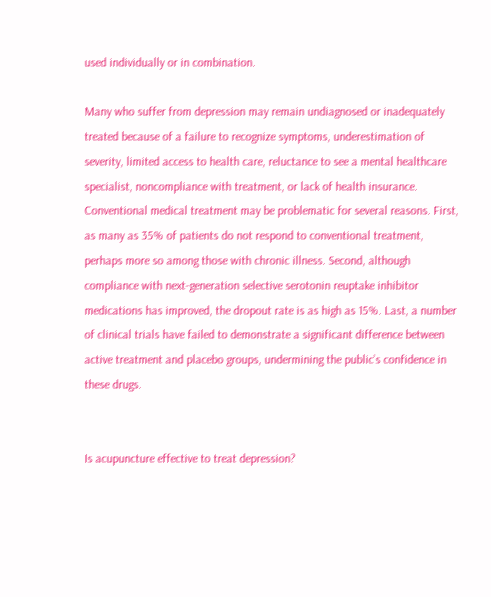used individually or in combination.

Many who suffer from depression may remain undiagnosed or inadequately treated because of a failure to recognize symptoms, underestimation of severity, limited access to health care, reluctance to see a mental healthcare specialist, noncompliance with treatment, or lack of health insurance. Conventional medical treatment may be problematic for several reasons. First, as many as 35% of patients do not respond to conventional treatment, perhaps more so among those with chronic illness. Second, although compliance with next-generation selective serotonin reuptake inhibitor medications has improved, the dropout rate is as high as 15%. Last, a number of clinical trials have failed to demonstrate a significant difference between active treatment and placebo groups, undermining the public’s confidence in these drugs.


Is acupuncture effective to treat depression?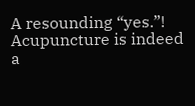A resounding “yes.”! Acupuncture is indeed a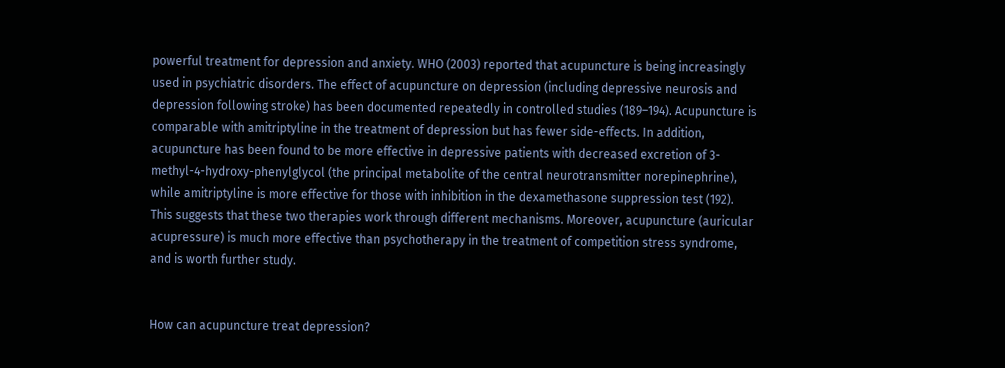powerful treatment for depression and anxiety. WHO (2003) reported that acupuncture is being increasingly used in psychiatric disorders. The effect of acupuncture on depression (including depressive neurosis and depression following stroke) has been documented repeatedly in controlled studies (189–194). Acupuncture is comparable with amitriptyline in the treatment of depression but has fewer side-effects. In addition, acupuncture has been found to be more effective in depressive patients with decreased excretion of 3-methyl-4-hydroxy-phenylglycol (the principal metabolite of the central neurotransmitter norepinephrine), while amitriptyline is more effective for those with inhibition in the dexamethasone suppression test (192). This suggests that these two therapies work through different mechanisms. Moreover, acupuncture (auricular acupressure) is much more effective than psychotherapy in the treatment of competition stress syndrome, and is worth further study.


How can acupuncture treat depression?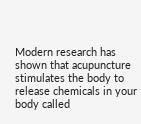Modern research has shown that acupuncture stimulates the body to release chemicals in your body called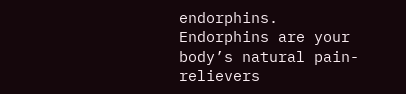endorphins. Endorphins are your body’s natural pain-relievers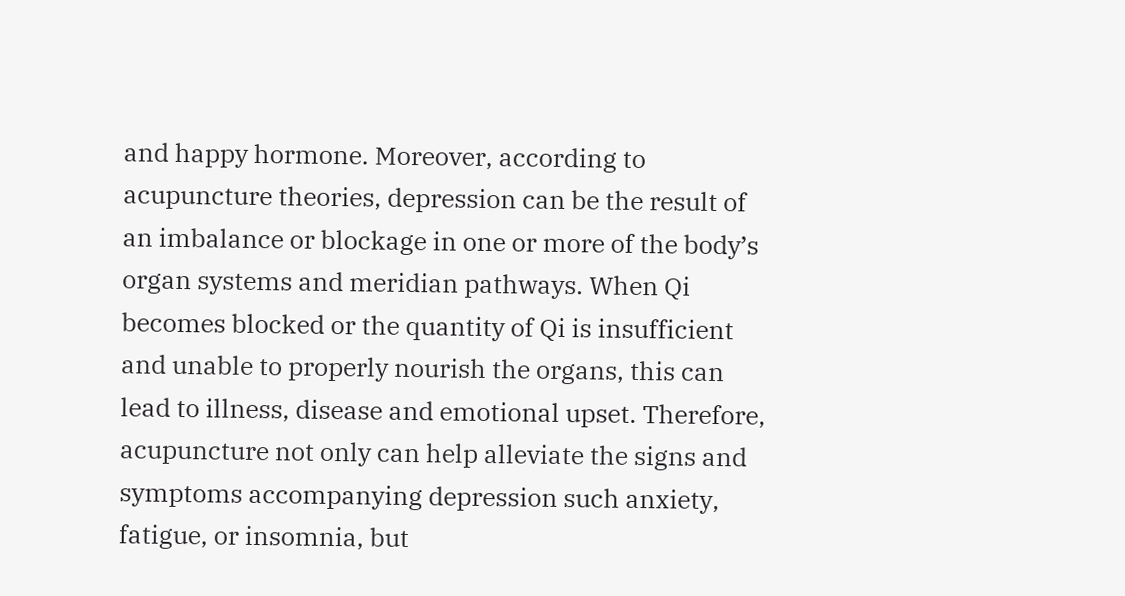and happy hormone. Moreover, according to acupuncture theories, depression can be the result of an imbalance or blockage in one or more of the body’s organ systems and meridian pathways. When Qi becomes blocked or the quantity of Qi is insufficient and unable to properly nourish the organs, this can lead to illness, disease and emotional upset. Therefore, acupuncture not only can help alleviate the signs and symptoms accompanying depression such anxiety, fatigue, or insomnia, but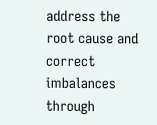address the root cause and correct imbalances through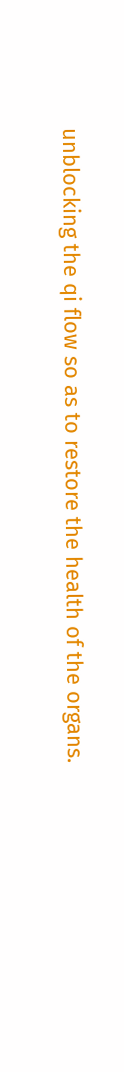unblocking the qi flow so as to restore the health of the organs.